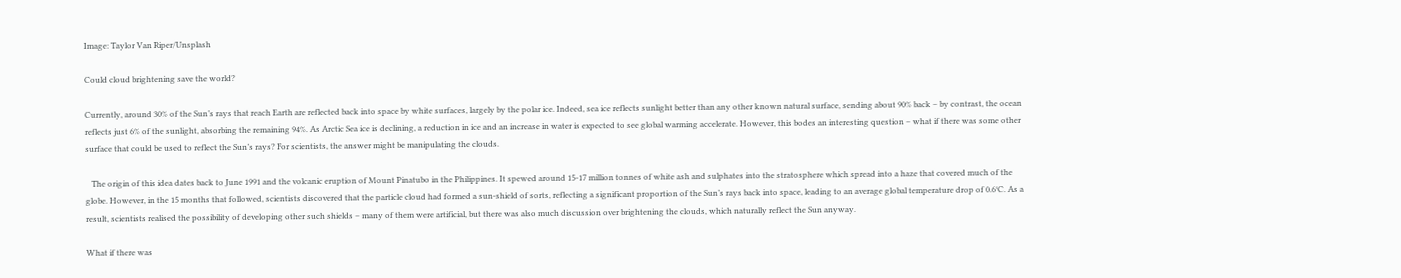Image: Taylor Van Riper/Unsplash

Could cloud brightening save the world?

Currently, around 30% of the Sun’s rays that reach Earth are reflected back into space by white surfaces, largely by the polar ice. Indeed, sea ice reflects sunlight better than any other known natural surface, sending about 90% back – by contrast, the ocean reflects just 6% of the sunlight, absorbing the remaining 94%. As Arctic Sea ice is declining, a reduction in ice and an increase in water is expected to see global warming accelerate. However, this bodes an interesting question – what if there was some other surface that could be used to reflect the Sun’s rays? For scientists, the answer might be manipulating the clouds.

   The origin of this idea dates back to June 1991 and the volcanic eruption of Mount Pinatubo in the Philippines. It spewed around 15-17 million tonnes of white ash and sulphates into the stratosphere which spread into a haze that covered much of the globe. However, in the 15 months that followed, scientists discovered that the particle cloud had formed a sun-shield of sorts, reflecting a significant proportion of the Sun’s rays back into space, leading to an average global temperature drop of 0.6°C. As a result, scientists realised the possibility of developing other such shields – many of them were artificial, but there was also much discussion over brightening the clouds, which naturally reflect the Sun anyway.

What if there was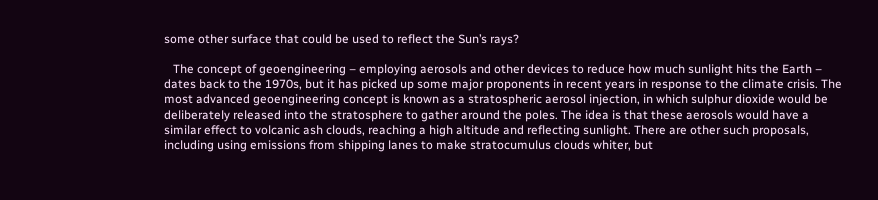some other surface that could be used to reflect the Sun’s rays?

   The concept of geoengineering – employing aerosols and other devices to reduce how much sunlight hits the Earth – dates back to the 1970s, but it has picked up some major proponents in recent years in response to the climate crisis. The most advanced geoengineering concept is known as a stratospheric aerosol injection, in which sulphur dioxide would be deliberately released into the stratosphere to gather around the poles. The idea is that these aerosols would have a similar effect to volcanic ash clouds, reaching a high altitude and reflecting sunlight. There are other such proposals, including using emissions from shipping lanes to make stratocumulus clouds whiter, but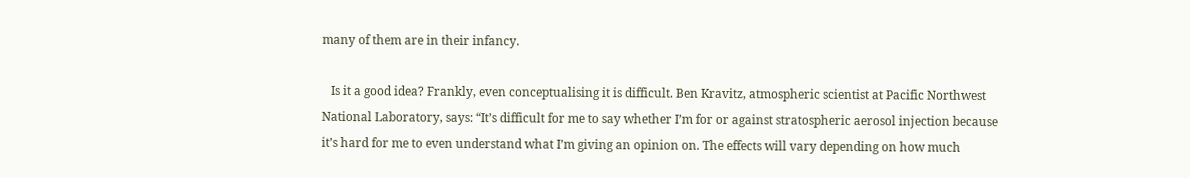many of them are in their infancy.

   Is it a good idea? Frankly, even conceptualising it is difficult. Ben Kravitz, atmospheric scientist at Pacific Northwest National Laboratory, says: “It’s difficult for me to say whether I’m for or against stratospheric aerosol injection because it’s hard for me to even understand what I’m giving an opinion on. The effects will vary depending on how much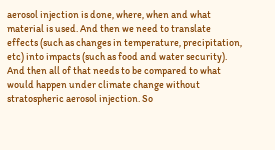aerosol injection is done, where, when and what material is used. And then we need to translate effects (such as changes in temperature, precipitation, etc) into impacts (such as food and water security). And then all of that needs to be compared to what would happen under climate change without stratospheric aerosol injection. So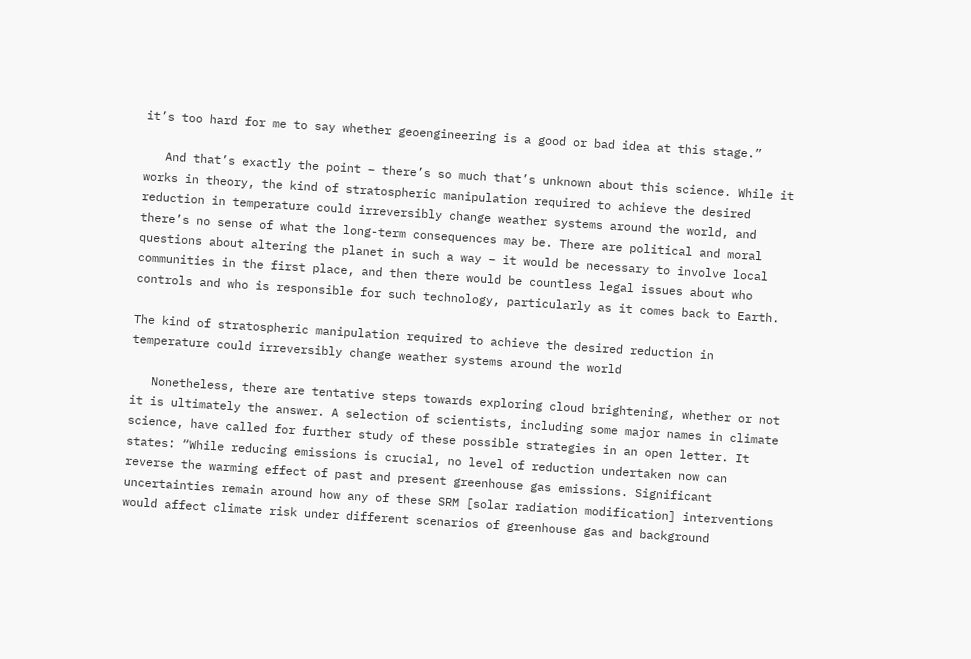it’s too hard for me to say whether geoengineering is a good or bad idea at this stage.”

   And that’s exactly the point – there’s so much that’s unknown about this science. While it works in theory, the kind of stratospheric manipulation required to achieve the desired reduction in temperature could irreversibly change weather systems around the world, and there’s no sense of what the long-term consequences may be. There are political and moral questions about altering the planet in such a way – it would be necessary to involve local communities in the first place, and then there would be countless legal issues about who controls and who is responsible for such technology, particularly as it comes back to Earth.

The kind of stratospheric manipulation required to achieve the desired reduction in temperature could irreversibly change weather systems around the world

   Nonetheless, there are tentative steps towards exploring cloud brightening, whether or not it is ultimately the answer. A selection of scientists, including some major names in climate science, have called for further study of these possible strategies in an open letter. It states: “While reducing emissions is crucial, no level of reduction undertaken now can reverse the warming effect of past and present greenhouse gas emissions. Significant uncertainties remain around how any of these SRM [solar radiation modification] interventions would affect climate risk under different scenarios of greenhouse gas and background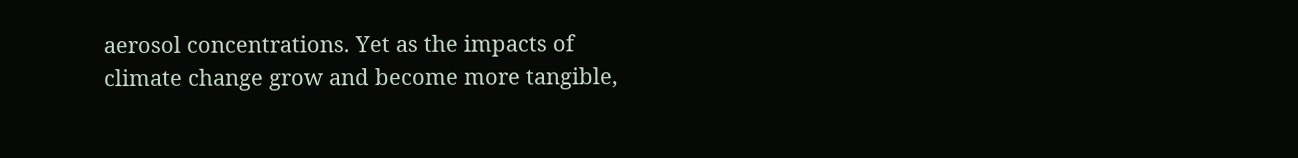aerosol concentrations. Yet as the impacts of climate change grow and become more tangible,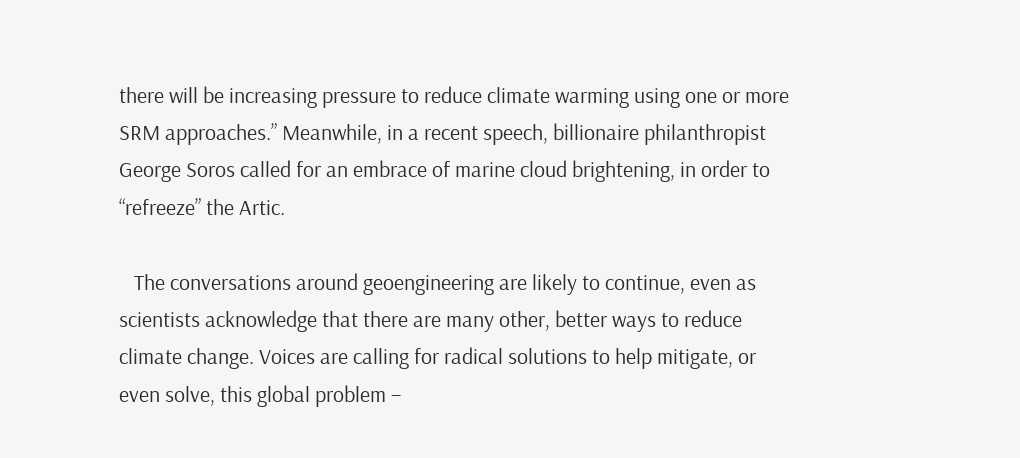there will be increasing pressure to reduce climate warming using one or more SRM approaches.” Meanwhile, in a recent speech, billionaire philanthropist George Soros called for an embrace of marine cloud brightening, in order to “refreeze” the Artic.

   The conversations around geoengineering are likely to continue, even as scientists acknowledge that there are many other, better ways to reduce climate change. Voices are calling for radical solutions to help mitigate, or even solve, this global problem –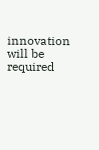innovation will be required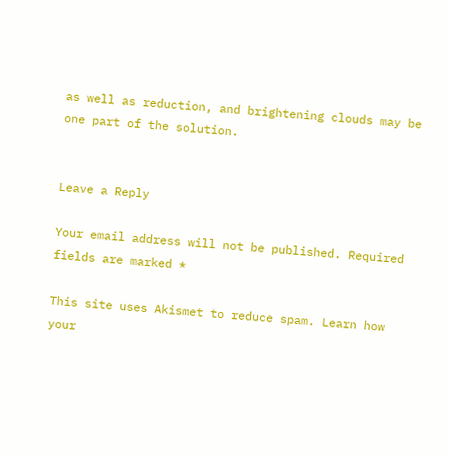as well as reduction, and brightening clouds may be one part of the solution.


Leave a Reply

Your email address will not be published. Required fields are marked *

This site uses Akismet to reduce spam. Learn how your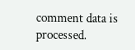comment data is processed.